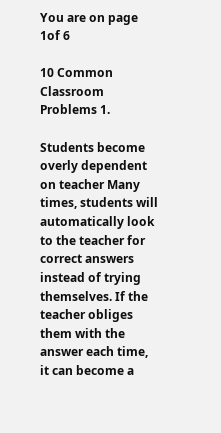You are on page 1of 6

10 Common Classroom Problems 1.

Students become overly dependent on teacher Many times, students will automatically look to the teacher for correct answers instead of trying themselves. If the teacher obliges them with the answer each time, it can become a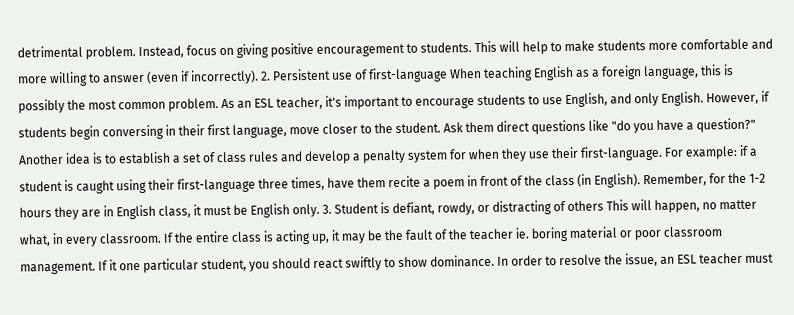detrimental problem. Instead, focus on giving positive encouragement to students. This will help to make students more comfortable and more willing to answer (even if incorrectly). 2. Persistent use of first-language When teaching English as a foreign language, this is possibly the most common problem. As an ESL teacher, it's important to encourage students to use English, and only English. However, if students begin conversing in their first language, move closer to the student. Ask them direct questions like "do you have a question?" Another idea is to establish a set of class rules and develop a penalty system for when they use their first-language. For example: if a student is caught using their first-language three times, have them recite a poem in front of the class (in English). Remember, for the 1-2 hours they are in English class, it must be English only. 3. Student is defiant, rowdy, or distracting of others This will happen, no matter what, in every classroom. If the entire class is acting up, it may be the fault of the teacher ie. boring material or poor classroom management. If it one particular student, you should react swiftly to show dominance. In order to resolve the issue, an ESL teacher must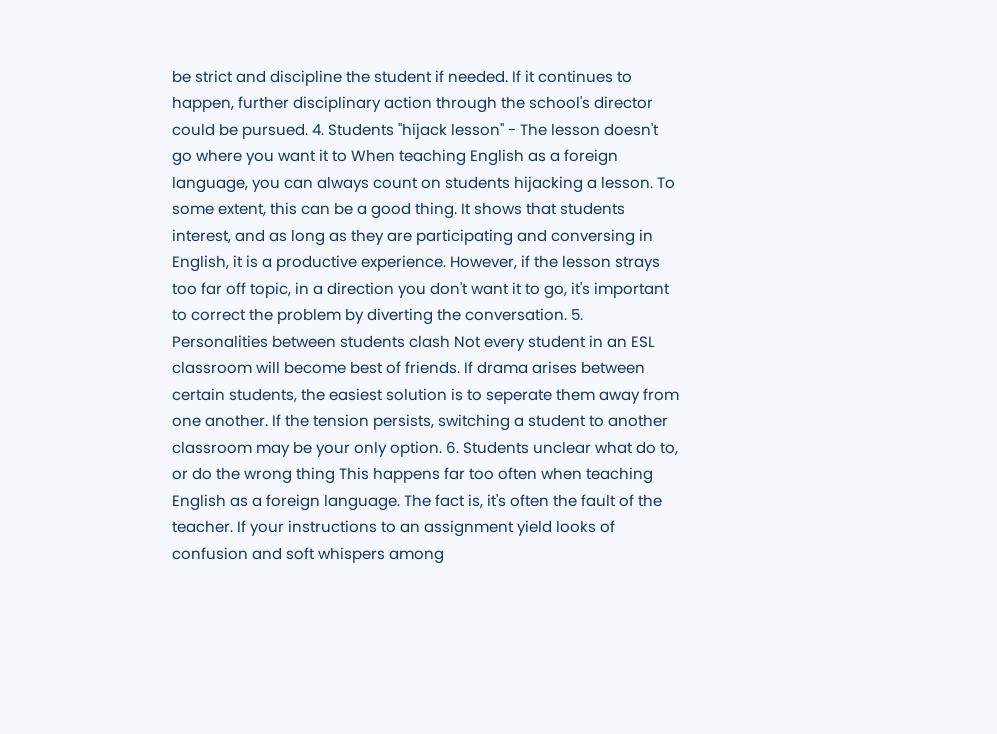be strict and discipline the student if needed. If it continues to happen, further disciplinary action through the school's director could be pursued. 4. Students "hijack lesson" - The lesson doesn't go where you want it to When teaching English as a foreign language, you can always count on students hijacking a lesson. To some extent, this can be a good thing. It shows that students interest, and as long as they are participating and conversing in English, it is a productive experience. However, if the lesson strays too far off topic, in a direction you don't want it to go, it's important to correct the problem by diverting the conversation. 5. Personalities between students clash Not every student in an ESL classroom will become best of friends. If drama arises between certain students, the easiest solution is to seperate them away from one another. If the tension persists, switching a student to another classroom may be your only option. 6. Students unclear what do to, or do the wrong thing This happens far too often when teaching English as a foreign language. The fact is, it's often the fault of the teacher. If your instructions to an assignment yield looks of confusion and soft whispers among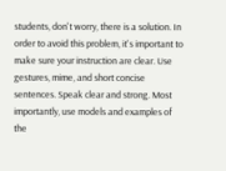students, don't worry, there is a solution. In order to avoid this problem, it's important to make sure your instruction are clear. Use gestures, mime, and short concise sentences. Speak clear and strong. Most importantly, use models and examples of the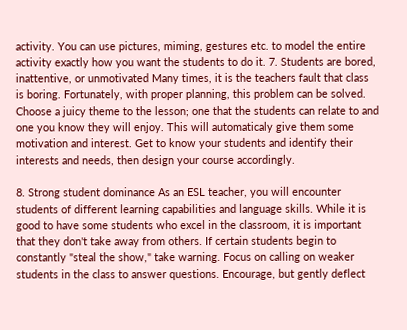activity. You can use pictures, miming, gestures etc. to model the entire activity exactly how you want the students to do it. 7. Students are bored, inattentive, or unmotivated Many times, it is the teachers fault that class is boring. Fortunately, with proper planning, this problem can be solved. Choose a juicy theme to the lesson; one that the students can relate to and one you know they will enjoy. This will automaticaly give them some motivation and interest. Get to know your students and identify their interests and needs, then design your course accordingly.

8. Strong student dominance As an ESL teacher, you will encounter students of different learning capabilities and language skills. While it is good to have some students who excel in the classroom, it is important that they don't take away from others. If certain students begin to constantly "steal the show," take warning. Focus on calling on weaker students in the class to answer questions. Encourage, but gently deflect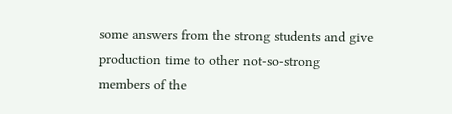some answers from the strong students and give production time to other not-so-strong members of the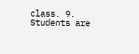class. 9. Students are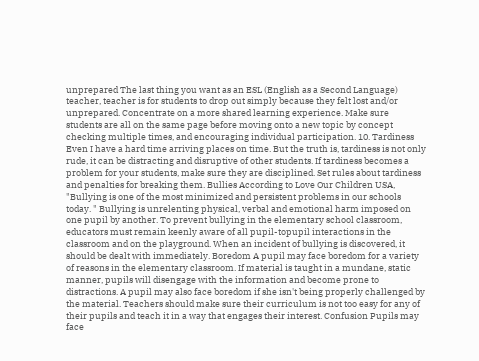unprepared The last thing you want as an ESL (English as a Second Language) teacher, teacher is for students to drop out simply because they felt lost and/or unprepared. Concentrate on a more shared learning experience. Make sure students are all on the same page before moving onto a new topic by concept checking multiple times, and encouraging individual participation. 10. Tardiness Even I have a hard time arriving places on time. But the truth is, tardiness is not only rude, it can be distracting and disruptive of other students. If tardiness becomes a problem for your students, make sure they are disciplined. Set rules about tardiness and penalties for breaking them. Bullies According to Love Our Children USA, "Bullying is one of the most minimized and persistent problems in our schools today. " Bullying is unrelenting physical, verbal and emotional harm imposed on one pupil by another. To prevent bullying in the elementary school classroom, educators must remain keenly aware of all pupil-topupil interactions in the classroom and on the playground. When an incident of bullying is discovered, it should be dealt with immediately. Boredom A pupil may face boredom for a variety of reasons in the elementary classroom. If material is taught in a mundane, static manner, pupils will disengage with the information and become prone to distractions. A pupil may also face boredom if she isn't being properly challenged by the material. Teachers should make sure their curriculum is not too easy for any of their pupils and teach it in a way that engages their interest. Confusion Pupils may face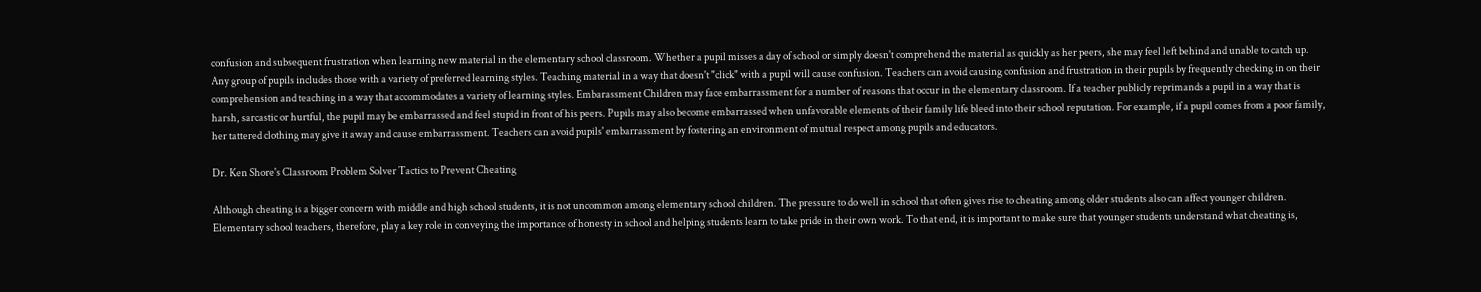confusion and subsequent frustration when learning new material in the elementary school classroom. Whether a pupil misses a day of school or simply doesn't comprehend the material as quickly as her peers, she may feel left behind and unable to catch up. Any group of pupils includes those with a variety of preferred learning styles. Teaching material in a way that doesn't "click" with a pupil will cause confusion. Teachers can avoid causing confusion and frustration in their pupils by frequently checking in on their comprehension and teaching in a way that accommodates a variety of learning styles. Embarassment Children may face embarrassment for a number of reasons that occur in the elementary classroom. If a teacher publicly reprimands a pupil in a way that is harsh, sarcastic or hurtful, the pupil may be embarrassed and feel stupid in front of his peers. Pupils may also become embarrassed when unfavorable elements of their family life bleed into their school reputation. For example, if a pupil comes from a poor family, her tattered clothing may give it away and cause embarrassment. Teachers can avoid pupils' embarrassment by fostering an environment of mutual respect among pupils and educators.

Dr. Ken Shore's Classroom Problem Solver Tactics to Prevent Cheating

Although cheating is a bigger concern with middle and high school students, it is not uncommon among elementary school children. The pressure to do well in school that often gives rise to cheating among older students also can affect younger children. Elementary school teachers, therefore, play a key role in conveying the importance of honesty in school and helping students learn to take pride in their own work. To that end, it is important to make sure that younger students understand what cheating is,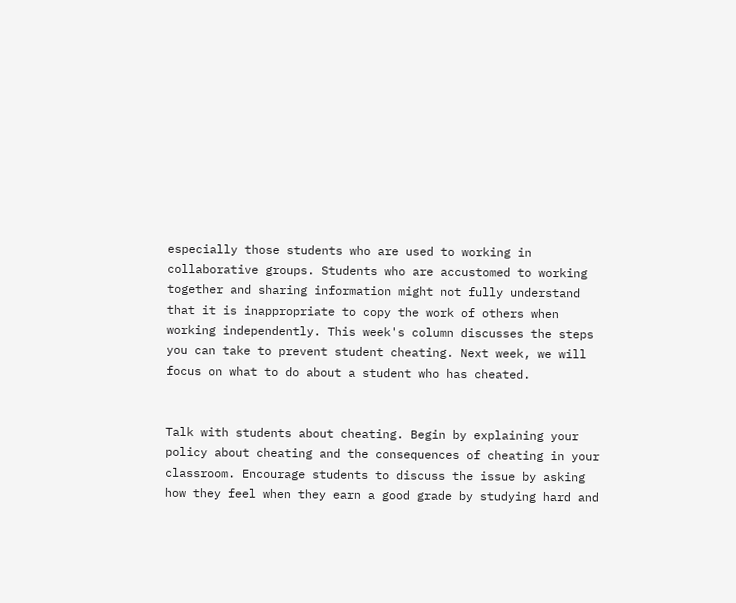especially those students who are used to working in collaborative groups. Students who are accustomed to working together and sharing information might not fully understand that it is inappropriate to copy the work of others when working independently. This week's column discusses the steps you can take to prevent student cheating. Next week, we will focus on what to do about a student who has cheated.


Talk with students about cheating. Begin by explaining your policy about cheating and the consequences of cheating in your classroom. Encourage students to discuss the issue by asking how they feel when they earn a good grade by studying hard and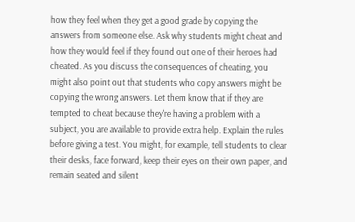how they feel when they get a good grade by copying the answers from someone else. Ask why students might cheat and how they would feel if they found out one of their heroes had cheated. As you discuss the consequences of cheating, you might also point out that students who copy answers might be copying the wrong answers. Let them know that if they are tempted to cheat because they're having a problem with a subject, you are available to provide extra help. Explain the rules before giving a test. You might, for example, tell students to clear their desks, face forward, keep their eyes on their own paper, and remain seated and silent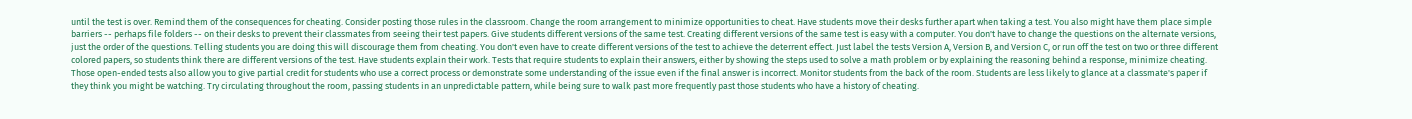until the test is over. Remind them of the consequences for cheating. Consider posting those rules in the classroom. Change the room arrangement to minimize opportunities to cheat. Have students move their desks further apart when taking a test. You also might have them place simple barriers -- perhaps file folders -- on their desks to prevent their classmates from seeing their test papers. Give students different versions of the same test. Creating different versions of the same test is easy with a computer. You don't have to change the questions on the alternate versions, just the order of the questions. Telling students you are doing this will discourage them from cheating. You don't even have to create different versions of the test to achieve the deterrent effect. Just label the tests Version A, Version B, and Version C, or run off the test on two or three different colored papers, so students think there are different versions of the test. Have students explain their work. Tests that require students to explain their answers, either by showing the steps used to solve a math problem or by explaining the reasoning behind a response, minimize cheating. Those open-ended tests also allow you to give partial credit for students who use a correct process or demonstrate some understanding of the issue even if the final answer is incorrect. Monitor students from the back of the room. Students are less likely to glance at a classmate's paper if they think you might be watching. Try circulating throughout the room, passing students in an unpredictable pattern, while being sure to walk past more frequently past those students who have a history of cheating.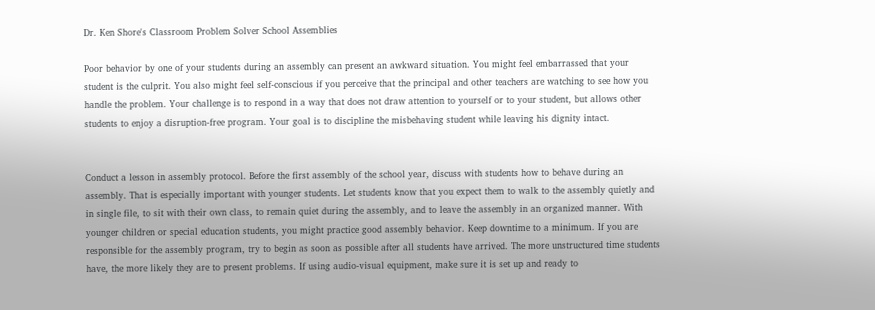Dr. Ken Shore's Classroom Problem Solver School Assemblies

Poor behavior by one of your students during an assembly can present an awkward situation. You might feel embarrassed that your student is the culprit. You also might feel self-conscious if you perceive that the principal and other teachers are watching to see how you handle the problem. Your challenge is to respond in a way that does not draw attention to yourself or to your student, but allows other students to enjoy a disruption-free program. Your goal is to discipline the misbehaving student while leaving his dignity intact.


Conduct a lesson in assembly protocol. Before the first assembly of the school year, discuss with students how to behave during an assembly. That is especially important with younger students. Let students know that you expect them to walk to the assembly quietly and in single file, to sit with their own class, to remain quiet during the assembly, and to leave the assembly in an organized manner. With younger children or special education students, you might practice good assembly behavior. Keep downtime to a minimum. If you are responsible for the assembly program, try to begin as soon as possible after all students have arrived. The more unstructured time students have, the more likely they are to present problems. If using audio-visual equipment, make sure it is set up and ready to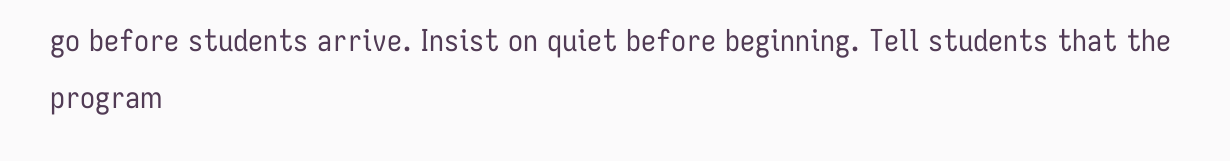go before students arrive. Insist on quiet before beginning. Tell students that the program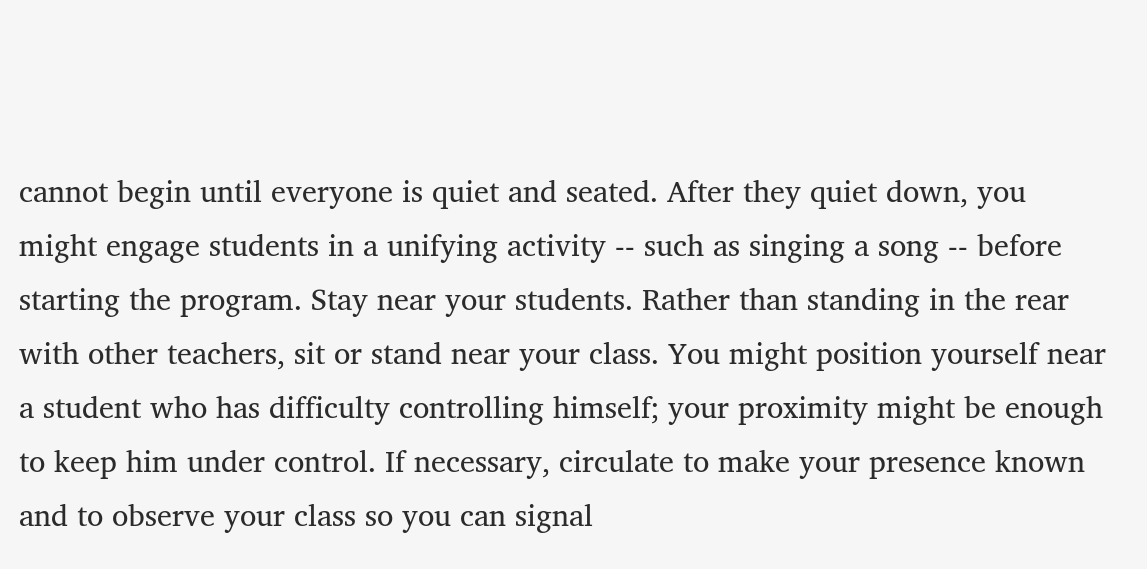cannot begin until everyone is quiet and seated. After they quiet down, you might engage students in a unifying activity -- such as singing a song -- before starting the program. Stay near your students. Rather than standing in the rear with other teachers, sit or stand near your class. You might position yourself near a student who has difficulty controlling himself; your proximity might be enough to keep him under control. If necessary, circulate to make your presence known and to observe your class so you can signal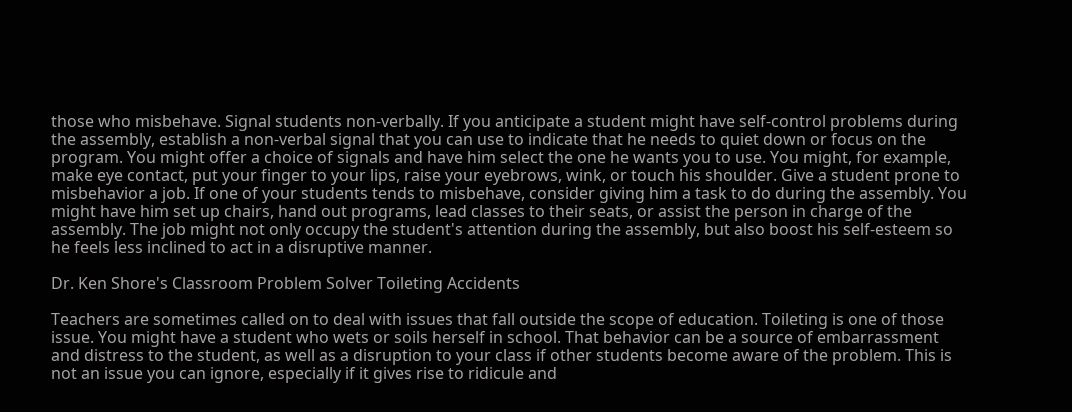those who misbehave. Signal students non-verbally. If you anticipate a student might have self-control problems during the assembly, establish a non-verbal signal that you can use to indicate that he needs to quiet down or focus on the program. You might offer a choice of signals and have him select the one he wants you to use. You might, for example, make eye contact, put your finger to your lips, raise your eyebrows, wink, or touch his shoulder. Give a student prone to misbehavior a job. If one of your students tends to misbehave, consider giving him a task to do during the assembly. You might have him set up chairs, hand out programs, lead classes to their seats, or assist the person in charge of the assembly. The job might not only occupy the student's attention during the assembly, but also boost his self-esteem so he feels less inclined to act in a disruptive manner.

Dr. Ken Shore's Classroom Problem Solver Toileting Accidents

Teachers are sometimes called on to deal with issues that fall outside the scope of education. Toileting is one of those issue. You might have a student who wets or soils herself in school. That behavior can be a source of embarrassment and distress to the student, as well as a disruption to your class if other students become aware of the problem. This is not an issue you can ignore, especially if it gives rise to ridicule and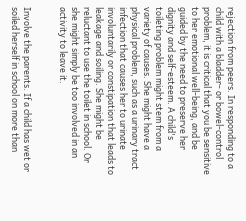rejection from peers. In responding to a child with a bladder- or bowel-control problem, it is critical that you be sensitive to her emotional well-being, and be guided by the need to preserve her dignity and self-esteem. A child's toileting problem might stem from a variety of causes. She might have a physical problem, such as a urinary tract infection that causes her to urinate involuntarily or constipation that leads to leakage and soiling. She might be reluctant to use the toilet in school. Or she might simply be too involved in an activity to leave it.


Involve the parents. If a child has wet or soiled herself in school on more than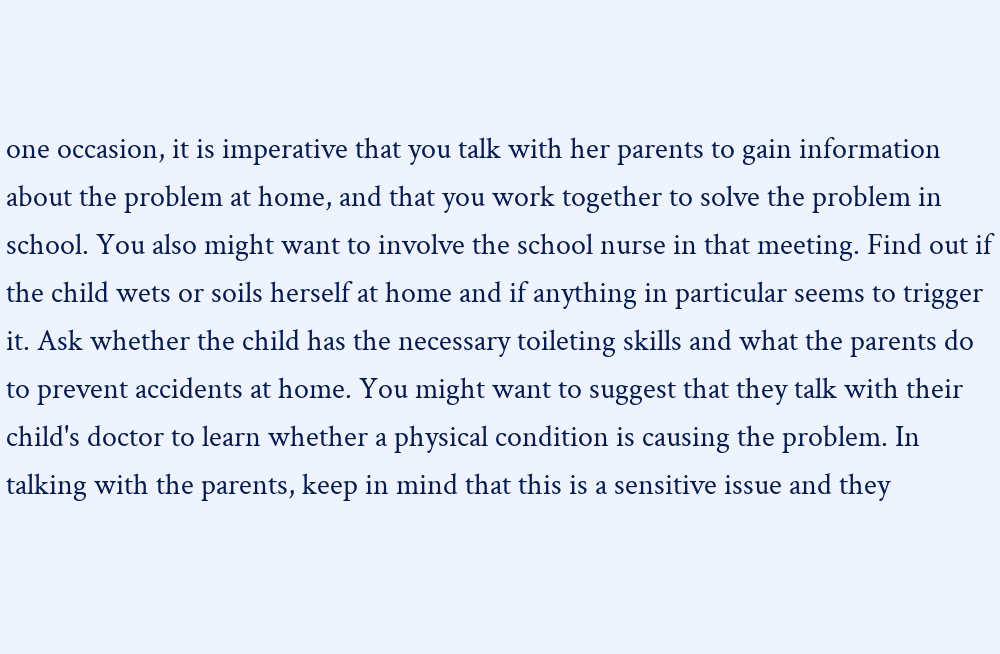one occasion, it is imperative that you talk with her parents to gain information about the problem at home, and that you work together to solve the problem in school. You also might want to involve the school nurse in that meeting. Find out if the child wets or soils herself at home and if anything in particular seems to trigger it. Ask whether the child has the necessary toileting skills and what the parents do to prevent accidents at home. You might want to suggest that they talk with their child's doctor to learn whether a physical condition is causing the problem. In talking with the parents, keep in mind that this is a sensitive issue and they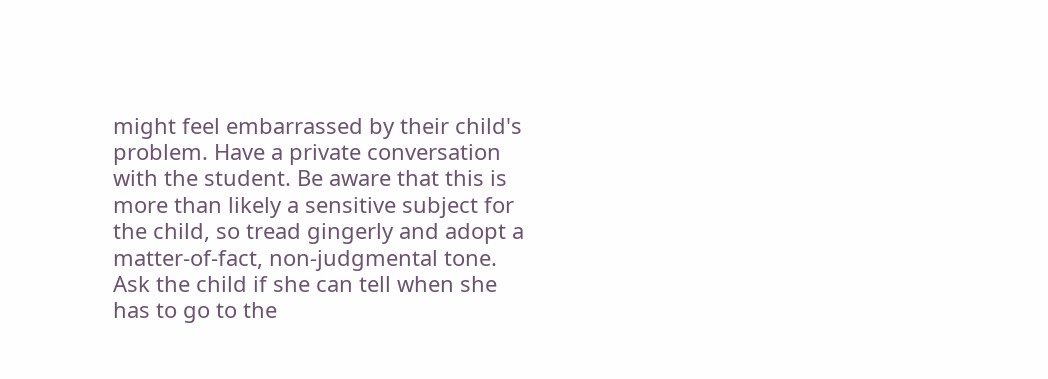might feel embarrassed by their child's problem. Have a private conversation with the student. Be aware that this is more than likely a sensitive subject for the child, so tread gingerly and adopt a matter-of-fact, non-judgmental tone. Ask the child if she can tell when she has to go to the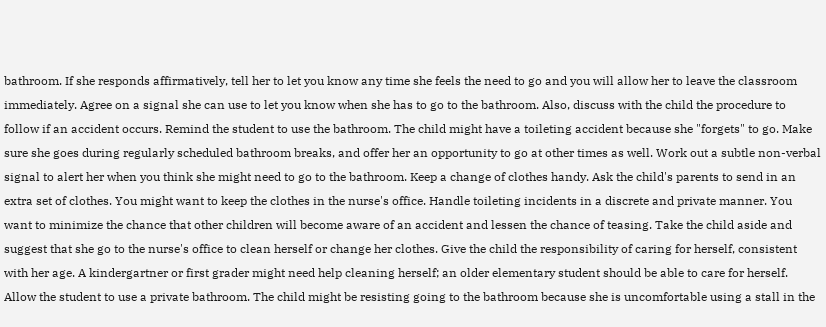bathroom. If she responds affirmatively, tell her to let you know any time she feels the need to go and you will allow her to leave the classroom immediately. Agree on a signal she can use to let you know when she has to go to the bathroom. Also, discuss with the child the procedure to follow if an accident occurs. Remind the student to use the bathroom. The child might have a toileting accident because she "forgets" to go. Make sure she goes during regularly scheduled bathroom breaks, and offer her an opportunity to go at other times as well. Work out a subtle non-verbal signal to alert her when you think she might need to go to the bathroom. Keep a change of clothes handy. Ask the child's parents to send in an extra set of clothes. You might want to keep the clothes in the nurse's office. Handle toileting incidents in a discrete and private manner. You want to minimize the chance that other children will become aware of an accident and lessen the chance of teasing. Take the child aside and suggest that she go to the nurse's office to clean herself or change her clothes. Give the child the responsibility of caring for herself, consistent with her age. A kindergartner or first grader might need help cleaning herself; an older elementary student should be able to care for herself. Allow the student to use a private bathroom. The child might be resisting going to the bathroom because she is uncomfortable using a stall in the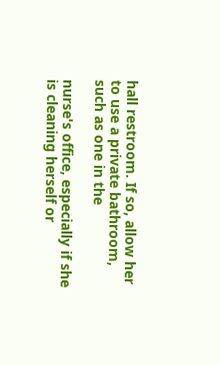hall restroom. If so, allow her to use a private bathroom, such as one in the

nurse's office, especially if she is cleaning herself or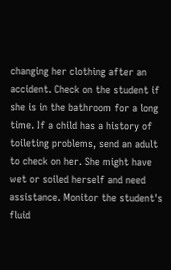changing her clothing after an accident. Check on the student if she is in the bathroom for a long time. If a child has a history of toileting problems, send an adult to check on her. She might have wet or soiled herself and need assistance. Monitor the student's fluid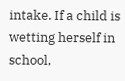intake. If a child is wetting herself in school,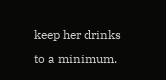keep her drinks to a minimum.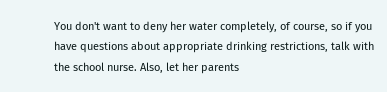You don't want to deny her water completely, of course, so if you have questions about appropriate drinking restrictions, talk with the school nurse. Also, let her parents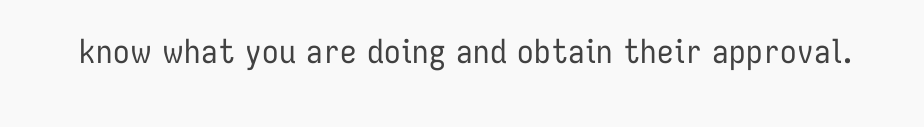know what you are doing and obtain their approval.